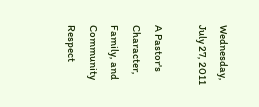Wednesday, July 27, 2011

A Pastor's Character, Family, and Community Respect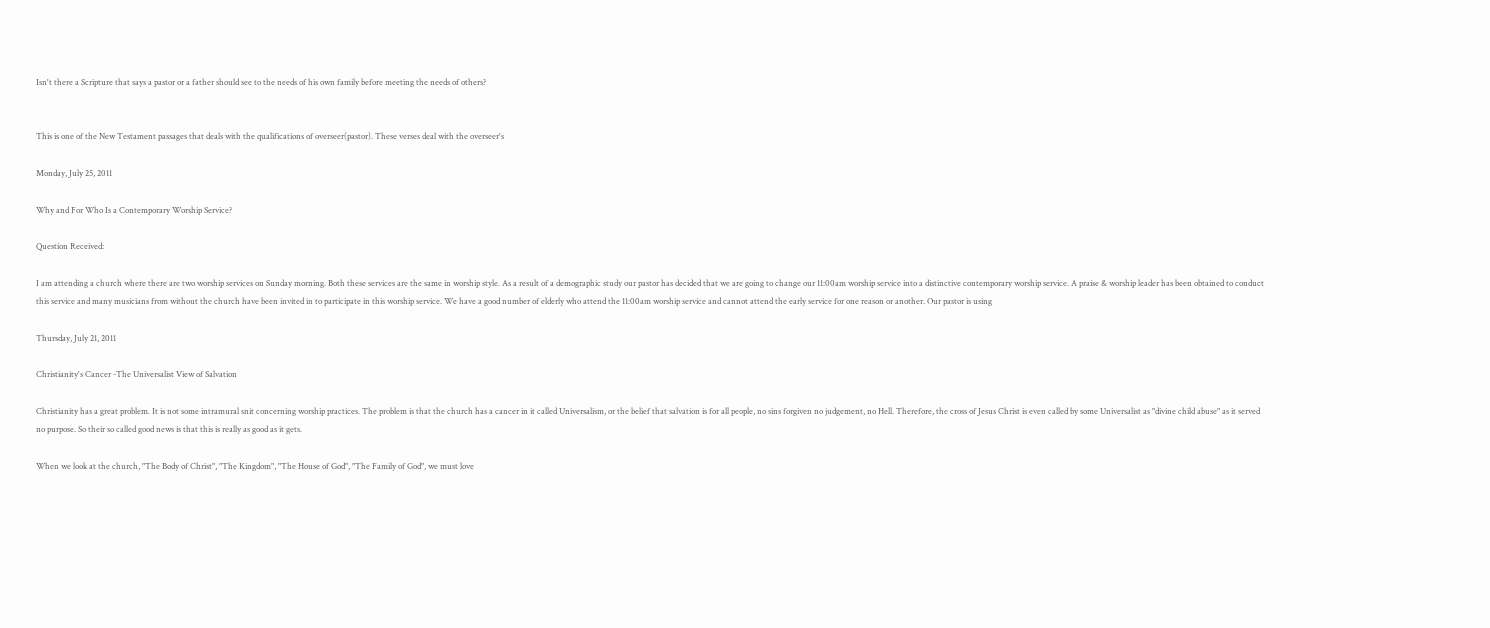Isn't there a Scripture that says a pastor or a father should see to the needs of his own family before meeting the needs of others?


This is one of the New Testament passages that deals with the qualifications of overseer(pastor). These verses deal with the overseer's

Monday, July 25, 2011

Why and For Who Is a Contemporary Worship Service?

Question Received:

I am attending a church where there are two worship services on Sunday morning. Both these services are the same in worship style. As a result of a demographic study our pastor has decided that we are going to change our 11:00am worship service into a distinctive contemporary worship service. A praise & worship leader has been obtained to conduct this service and many musicians from without the church have been invited in to participate in this worship service. We have a good number of elderly who attend the 11:00am worship service and cannot attend the early service for one reason or another. Our pastor is using

Thursday, July 21, 2011

Christianity's Cancer -The Universalist View of Salvation

Christianity has a great problem. It is not some intramural snit concerning worship practices. The problem is that the church has a cancer in it called Universalism, or the belief that salvation is for all people, no sins forgiven no judgement, no Hell. Therefore, the cross of Jesus Christ is even called by some Universalist as "divine child abuse" as it served no purpose. So their so called good news is that this is really as good as it gets.

When we look at the church, "The Body of Christ", "The Kingdom", "The House of God", "The Family of God", we must love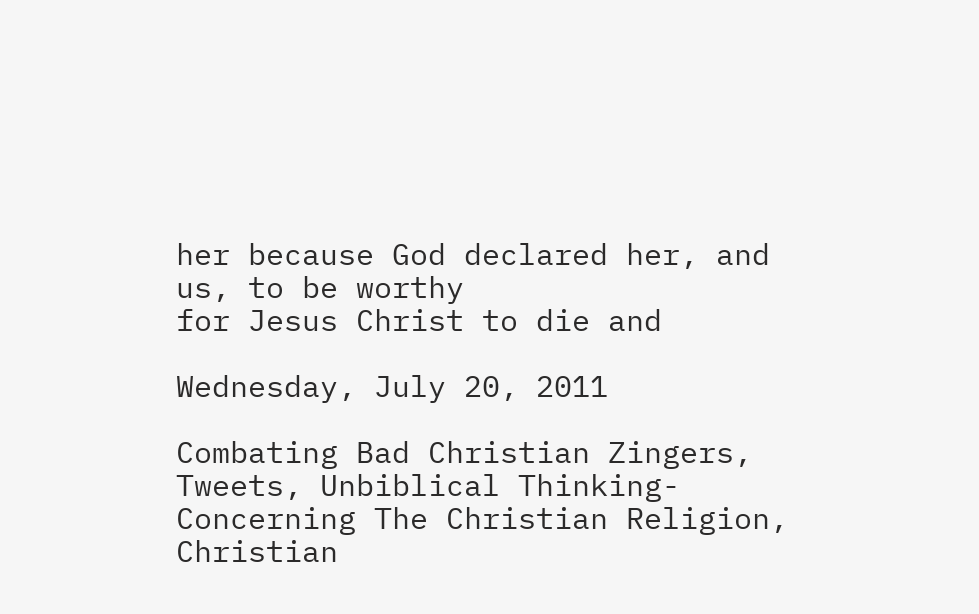her because God declared her, and us, to be worthy
for Jesus Christ to die and

Wednesday, July 20, 2011

Combating Bad Christian Zingers, Tweets, Unbiblical Thinking- Concerning The Christian Religion, Christian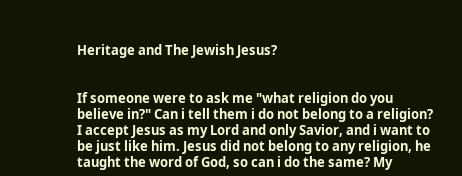Heritage and The Jewish Jesus?


If someone were to ask me "what religion do you believe in?" Can i tell them i do not belong to a religion? I accept Jesus as my Lord and only Savior, and i want to be just like him. Jesus did not belong to any religion, he taught the word of God, so can i do the same? My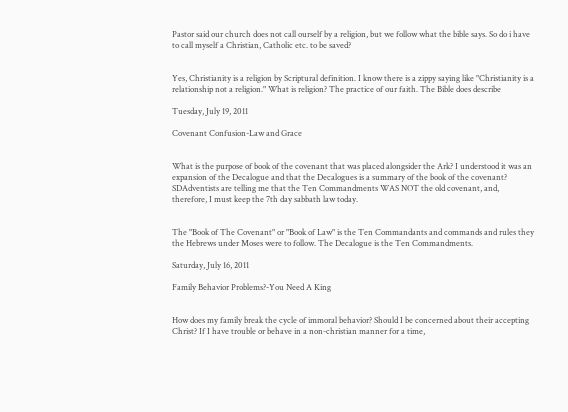Pastor said our church does not call ourself by a religion, but we follow what the bible says. So do i have to call myself a Christian, Catholic etc. to be saved?


Yes, Christianity is a religion by Scriptural definition. I know there is a zippy saying like "Christianity is a relationship not a religion." What is religion? The practice of our faith. The Bible does describe

Tuesday, July 19, 2011

Covenant Confusion-Law and Grace


What is the purpose of book of the covenant that was placed alongsider the Ark? I understood it was an expansion of the Decalogue and that the Decalogues is a summary of the book of the covenant? SDAdventists are telling me that the Ten Commandments WAS NOT the old covenant, and, therefore, I must keep the 7th day sabbath law today.


The "Book of The Covenant" or "Book of Law" is the Ten Commandants and commands and rules they the Hebrews under Moses were to follow. The Decalogue is the Ten Commandments.

Saturday, July 16, 2011

Family Behavior Problems?-You Need A King


How does my family break the cycle of immoral behavior? Should I be concerned about their accepting Christ? If I have trouble or behave in a non-christian manner for a time,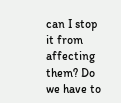can I stop it from affecting them? Do we have to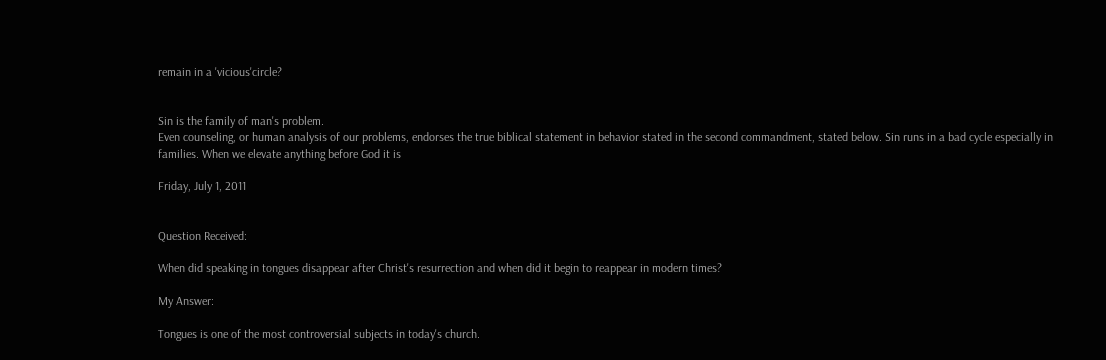remain in a 'vicious'circle?


Sin is the family of man's problem.
Even counseling, or human analysis of our problems, endorses the true biblical statement in behavior stated in the second commandment, stated below. Sin runs in a bad cycle especially in families. When we elevate anything before God it is

Friday, July 1, 2011


Question Received:

When did speaking in tongues disappear after Christ's resurrection and when did it begin to reappear in modern times?

My Answer:

Tongues is one of the most controversial subjects in today's church.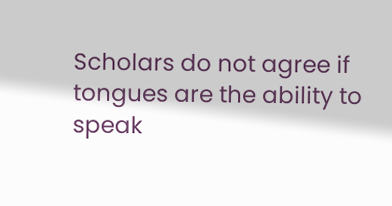Scholars do not agree if tongues are the ability to speak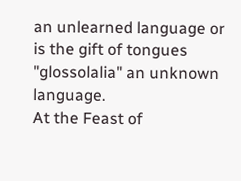an unlearned language or
is the gift of tongues "glossolalia" an unknown language.
At the Feast of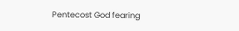Pentecost God fearing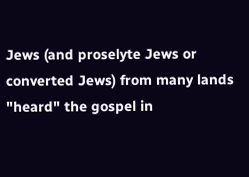Jews (and proselyte Jews or converted Jews) from many lands "heard" the gospel in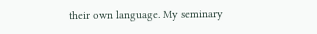their own language. My seminary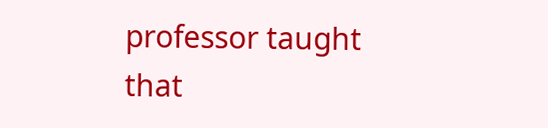professor taught that